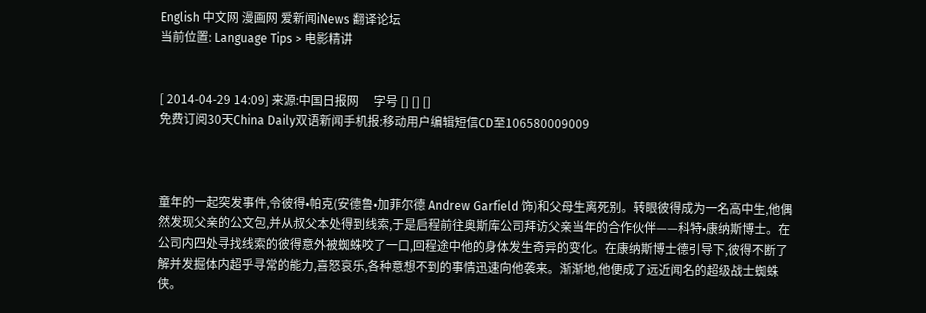English 中文网 漫画网 爱新闻iNews 翻译论坛
当前位置: Language Tips > 电影精讲


[ 2014-04-29 14:09] 来源:中国日报网     字号 [] [] []
免费订阅30天China Daily双语新闻手机报:移动用户编辑短信CD至106580009009



童年的一起突发事件,令彼得•帕克(安德鲁•加菲尔德 Andrew Garfield 饰)和父母生离死别。转眼彼得成为一名高中生,他偶然发现父亲的公文包,并从叔父本处得到线索,于是启程前往奥斯库公司拜访父亲当年的合作伙伴——科特•康纳斯博士。在公司内四处寻找线索的彼得意外被蜘蛛咬了一口,回程途中他的身体发生奇异的变化。在康纳斯博士德引导下,彼得不断了解并发掘体内超乎寻常的能力,喜怒哀乐,各种意想不到的事情迅速向他袭来。渐渐地,他便成了远近闻名的超级战士蜘蛛侠。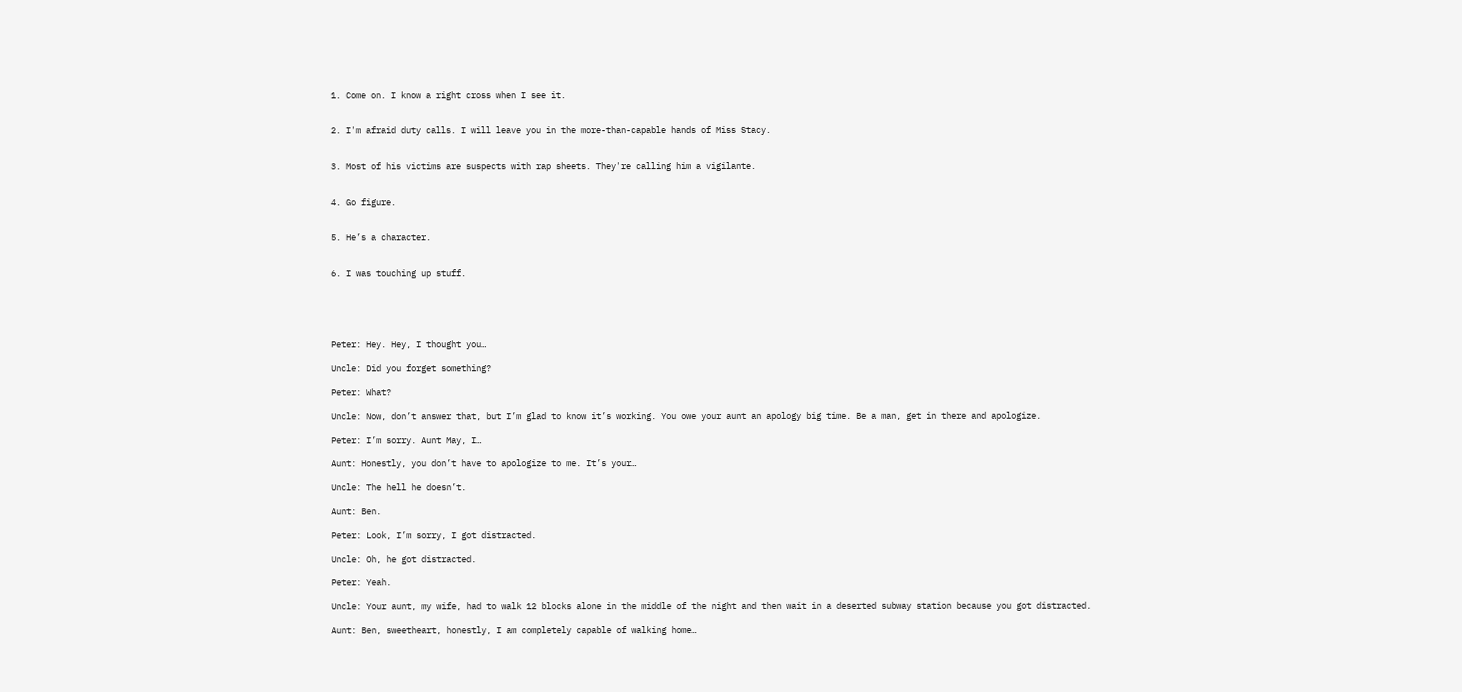1. Come on. I know a right cross when I see it.


2. I'm afraid duty calls. I will leave you in the more-than-capable hands of Miss Stacy.


3. Most of his victims are suspects with rap sheets. They're calling him a vigilante.


4. Go figure.


5. He’s a character.


6. I was touching up stuff.





Peter: Hey. Hey, I thought you…

Uncle: Did you forget something?

Peter: What?

Uncle: Now, don’t answer that, but I’m glad to know it’s working. You owe your aunt an apology big time. Be a man, get in there and apologize.

Peter: I’m sorry. Aunt May, I…

Aunt: Honestly, you don’t have to apologize to me. It’s your…

Uncle: The hell he doesn’t.

Aunt: Ben.

Peter: Look, I’m sorry, I got distracted.

Uncle: Oh, he got distracted.

Peter: Yeah.

Uncle: Your aunt, my wife, had to walk 12 blocks alone in the middle of the night and then wait in a deserted subway station because you got distracted.

Aunt: Ben, sweetheart, honestly, I am completely capable of walking home…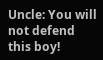Uncle: You will not defend this boy!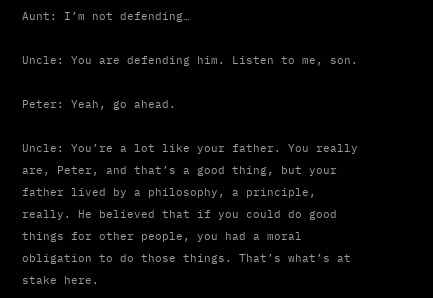Aunt: I’m not defending…

Uncle: You are defending him. Listen to me, son.

Peter: Yeah, go ahead.

Uncle: You’re a lot like your father. You really are, Peter, and that’s a good thing, but your father lived by a philosophy, a principle, really. He believed that if you could do good things for other people, you had a moral obligation to do those things. That’s what’s at stake here.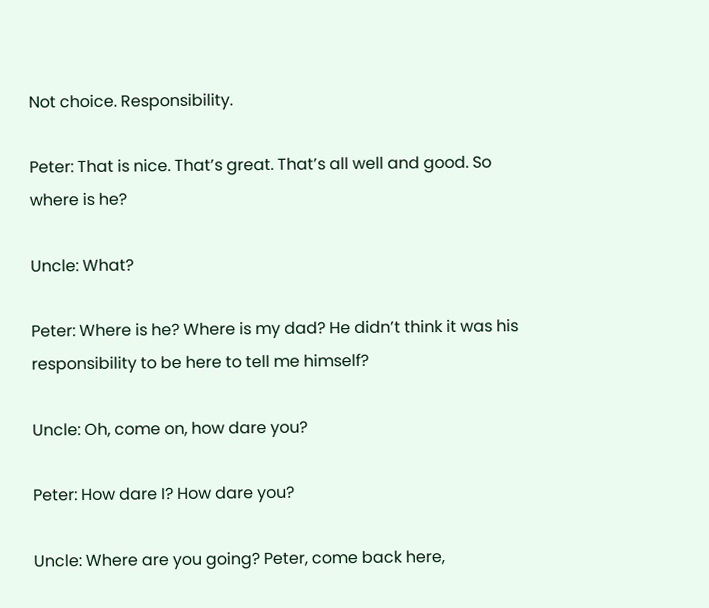Not choice. Responsibility.

Peter: That is nice. That’s great. That’s all well and good. So where is he?

Uncle: What?

Peter: Where is he? Where is my dad? He didn’t think it was his responsibility to be here to tell me himself?

Uncle: Oh, come on, how dare you?

Peter: How dare I? How dare you?

Uncle: Where are you going? Peter, come back here,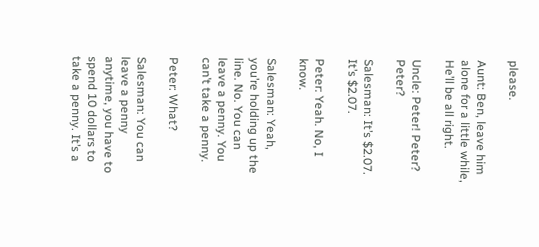please.

Aunt: Ben, leave him alone for a little while, He’ll be all right.

Uncle: Peter! Peter? Peter?

Salesman: It’s $2.07. It’s $2.07.

Peter: Yeah. No, I know.

Salesman: Yeah, you’re holding up the line. No. You can leave a penny. You can’t take a penny.

Peter: What?

Salesman: You can leave a penny anytime, you have to spend 10 dollars to take a penny. It’s a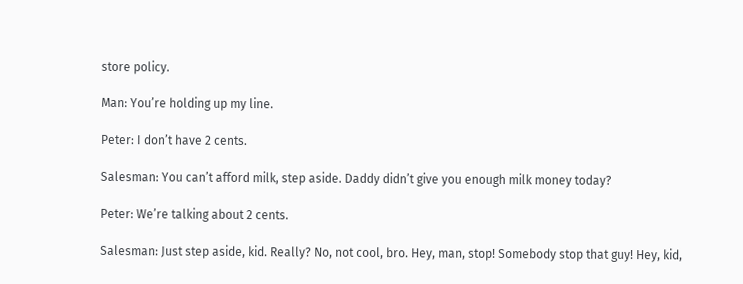store policy.

Man: You’re holding up my line.

Peter: I don’t have 2 cents.

Salesman: You can’t afford milk, step aside. Daddy didn’t give you enough milk money today?

Peter: We’re talking about 2 cents.

Salesman: Just step aside, kid. Really? No, not cool, bro. Hey, man, stop! Somebody stop that guy! Hey, kid,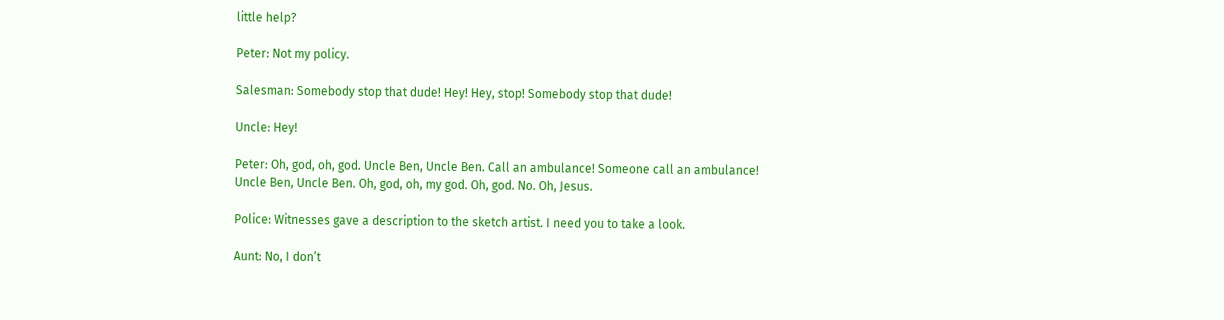little help?

Peter: Not my policy.

Salesman: Somebody stop that dude! Hey! Hey, stop! Somebody stop that dude!

Uncle: Hey!

Peter: Oh, god, oh, god. Uncle Ben, Uncle Ben. Call an ambulance! Someone call an ambulance! Uncle Ben, Uncle Ben. Oh, god, oh, my god. Oh, god. No. Oh, Jesus.

Police: Witnesses gave a description to the sketch artist. I need you to take a look.

Aunt: No, I don’t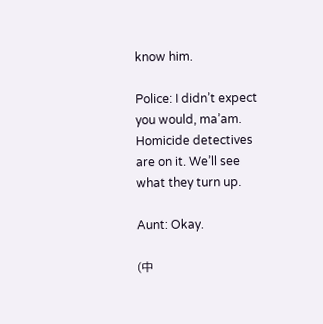know him.

Police: I didn’t expect you would, ma’am. Homicide detectives are on it. We’ll see what they turn up.

Aunt: Okay.

(中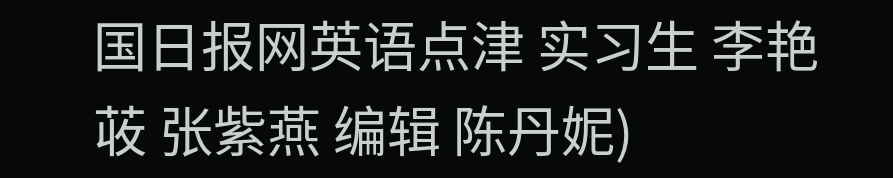国日报网英语点津 实习生 李艳荍 张紫燕 编辑 陈丹妮)